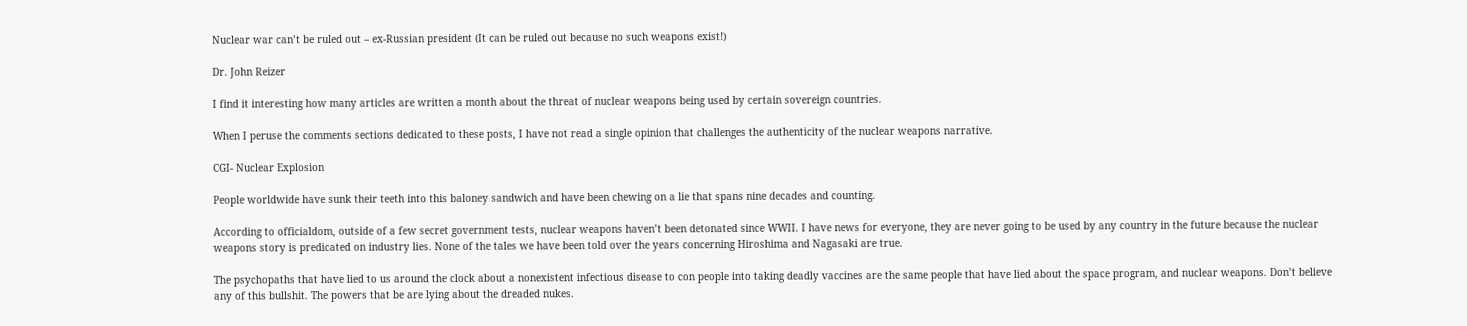Nuclear war can’t be ruled out – ex-Russian president (It can be ruled out because no such weapons exist!)

Dr. John Reizer

I find it interesting how many articles are written a month about the threat of nuclear weapons being used by certain sovereign countries.

When I peruse the comments sections dedicated to these posts, I have not read a single opinion that challenges the authenticity of the nuclear weapons narrative.

CGI- Nuclear Explosion

People worldwide have sunk their teeth into this baloney sandwich and have been chewing on a lie that spans nine decades and counting.

According to officialdom, outside of a few secret government tests, nuclear weapons haven’t been detonated since WWII. I have news for everyone, they are never going to be used by any country in the future because the nuclear weapons story is predicated on industry lies. None of the tales we have been told over the years concerning Hiroshima and Nagasaki are true.

The psychopaths that have lied to us around the clock about a nonexistent infectious disease to con people into taking deadly vaccines are the same people that have lied about the space program, and nuclear weapons. Don’t believe any of this bullshit. The powers that be are lying about the dreaded nukes.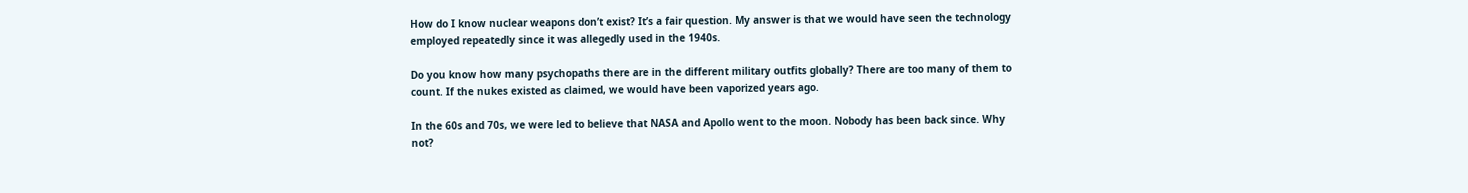How do I know nuclear weapons don’t exist? It’s a fair question. My answer is that we would have seen the technology employed repeatedly since it was allegedly used in the 1940s.

Do you know how many psychopaths there are in the different military outfits globally? There are too many of them to count. If the nukes existed as claimed, we would have been vaporized years ago.

In the 60s and 70s, we were led to believe that NASA and Apollo went to the moon. Nobody has been back since. Why not?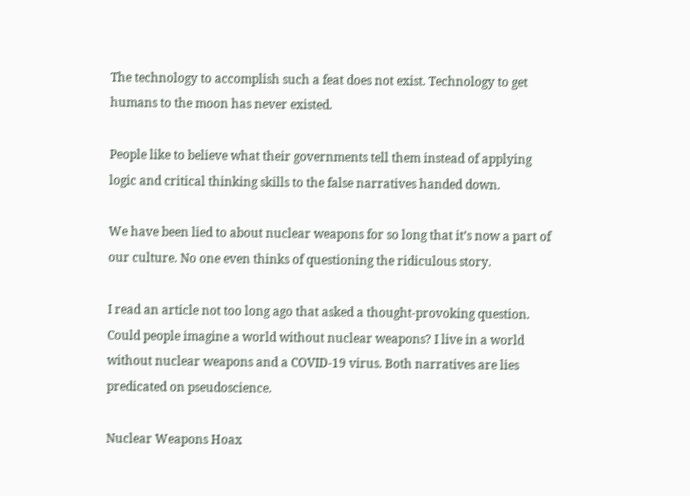The technology to accomplish such a feat does not exist. Technology to get humans to the moon has never existed.

People like to believe what their governments tell them instead of applying logic and critical thinking skills to the false narratives handed down.

We have been lied to about nuclear weapons for so long that it’s now a part of our culture. No one even thinks of questioning the ridiculous story.

I read an article not too long ago that asked a thought-provoking question. Could people imagine a world without nuclear weapons? I live in a world without nuclear weapons and a COVID-19 virus. Both narratives are lies predicated on pseudoscience.

Nuclear Weapons Hoax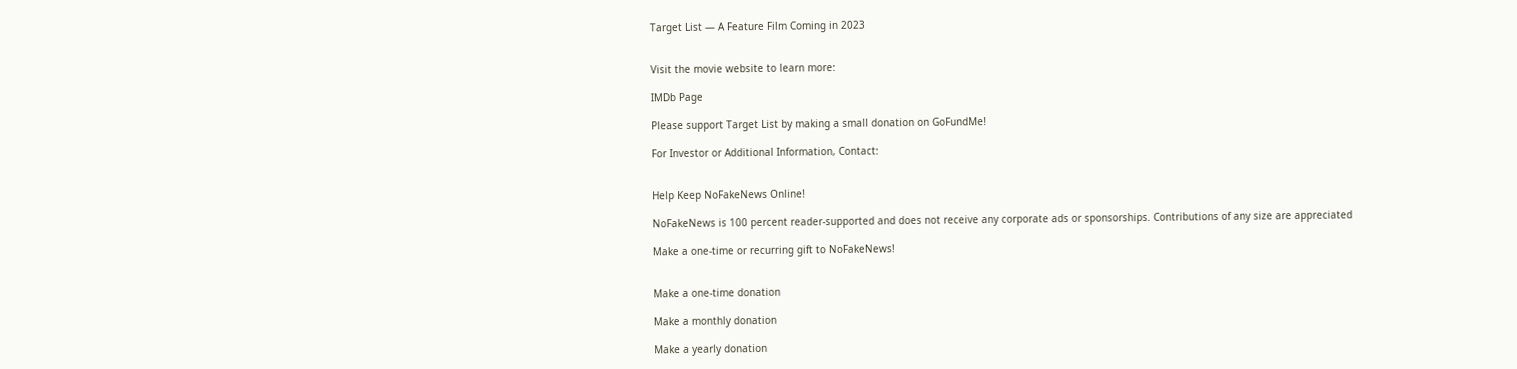Target List — A Feature Film Coming in 2023


Visit the movie website to learn more:

IMDb Page

Please support Target List by making a small donation on GoFundMe!

For Investor or Additional Information, Contact:


Help Keep NoFakeNews Online!

NoFakeNews is 100 percent reader-supported and does not receive any corporate ads or sponsorships. Contributions of any size are appreciated

Make a one-time or recurring gift to NoFakeNews!


Make a one-time donation

Make a monthly donation

Make a yearly donation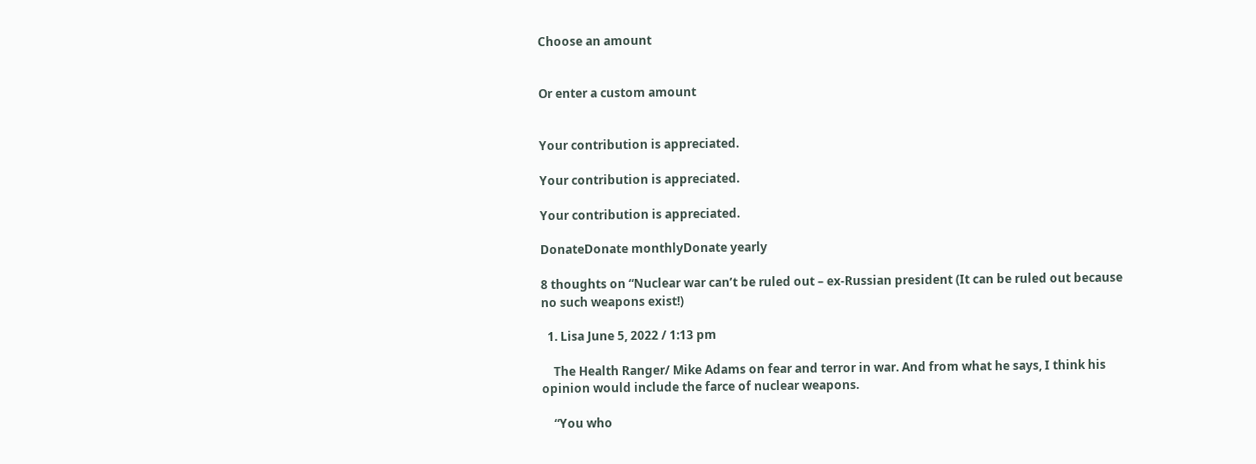Choose an amount


Or enter a custom amount


Your contribution is appreciated.

Your contribution is appreciated.

Your contribution is appreciated.

DonateDonate monthlyDonate yearly

8 thoughts on “Nuclear war can’t be ruled out – ex-Russian president (It can be ruled out because no such weapons exist!)

  1. Lisa June 5, 2022 / 1:13 pm

    The Health Ranger/ Mike Adams on fear and terror in war. And from what he says, I think his opinion would include the farce of nuclear weapons.

    “You who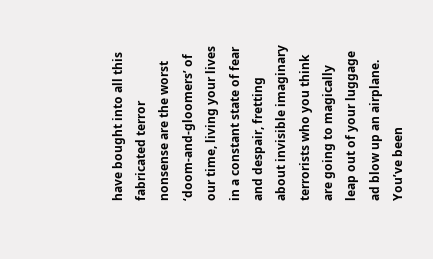have bought into all this fabricated terror nonsense are the worst ‘doom-and-gloomers’ of our time, living your lives in a constant state of fear and despair, fretting about invisible imaginary terrorists who you think are going to magically leap out of your luggage ad blow up an airplane. You’ve been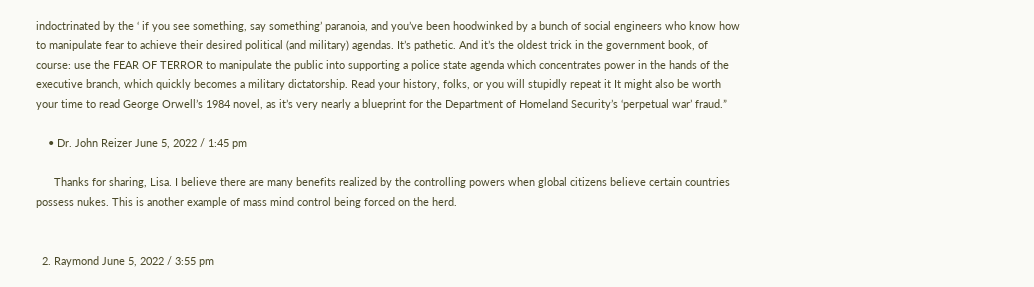indoctrinated by the ‘ if you see something, say something’ paranoia, and you’ve been hoodwinked by a bunch of social engineers who know how to manipulate fear to achieve their desired political (and military) agendas. It’s pathetic. And it’s the oldest trick in the government book, of course: use the FEAR OF TERROR to manipulate the public into supporting a police state agenda which concentrates power in the hands of the executive branch, which quickly becomes a military dictatorship. Read your history, folks, or you will stupidly repeat it It might also be worth your time to read George Orwell’s 1984 novel, as it’s very nearly a blueprint for the Department of Homeland Security’s ‘perpetual war’ fraud.”

    • Dr. John Reizer June 5, 2022 / 1:45 pm

      Thanks for sharing, Lisa. I believe there are many benefits realized by the controlling powers when global citizens believe certain countries possess nukes. This is another example of mass mind control being forced on the herd.


  2. Raymond June 5, 2022 / 3:55 pm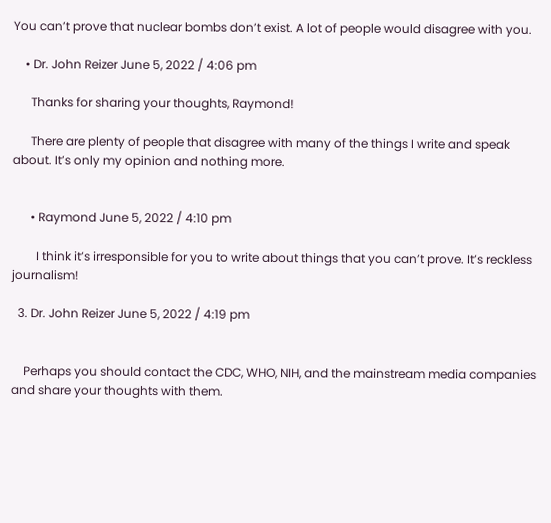You can’t prove that nuclear bombs don’t exist. A lot of people would disagree with you.

    • Dr. John Reizer June 5, 2022 / 4:06 pm

      Thanks for sharing your thoughts, Raymond!

      There are plenty of people that disagree with many of the things I write and speak about. It’s only my opinion and nothing more.


      • Raymond June 5, 2022 / 4:10 pm

        I think it’s irresponsible for you to write about things that you can’t prove. It’s reckless journalism!

  3. Dr. John Reizer June 5, 2022 / 4:19 pm


    Perhaps you should contact the CDC, WHO, NIH, and the mainstream media companies and share your thoughts with them.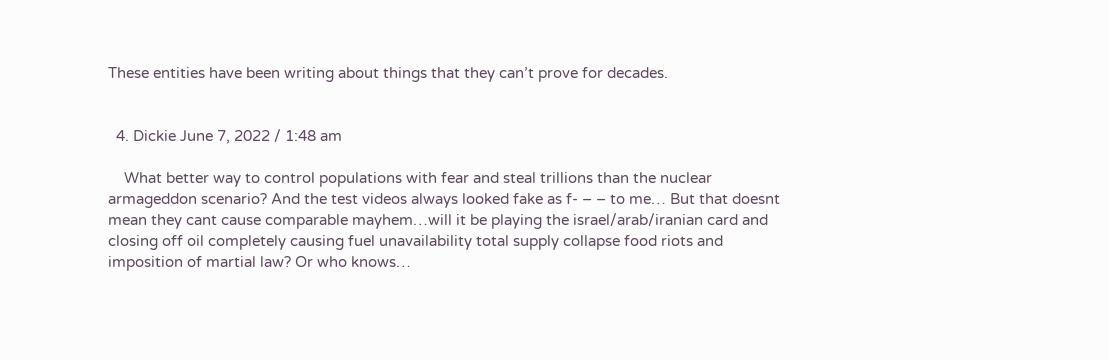These entities have been writing about things that they can’t prove for decades.


  4. Dickie June 7, 2022 / 1:48 am

    What better way to control populations with fear and steal trillions than the nuclear armageddon scenario? And the test videos always looked fake as f- – – to me… But that doesnt mean they cant cause comparable mayhem…will it be playing the israel/arab/iranian card and closing off oil completely causing fuel unavailability total supply collapse food riots and imposition of martial law? Or who knows…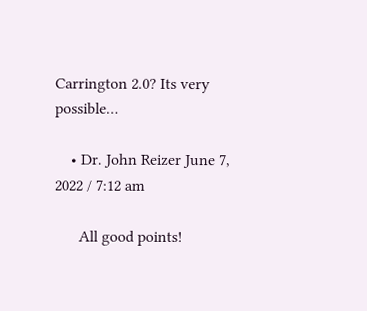Carrington 2.0? Its very possible…

    • Dr. John Reizer June 7, 2022 / 7:12 am

      All good points!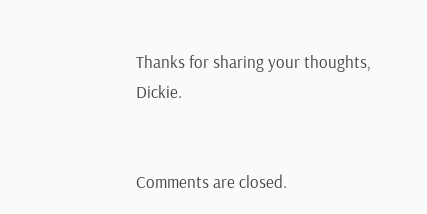Thanks for sharing your thoughts, Dickie.


Comments are closed.